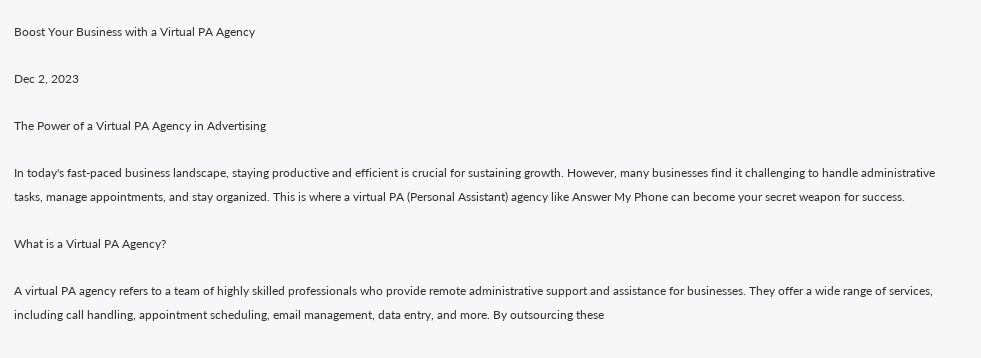Boost Your Business with a Virtual PA Agency

Dec 2, 2023

The Power of a Virtual PA Agency in Advertising

In today's fast-paced business landscape, staying productive and efficient is crucial for sustaining growth. However, many businesses find it challenging to handle administrative tasks, manage appointments, and stay organized. This is where a virtual PA (Personal Assistant) agency like Answer My Phone can become your secret weapon for success.

What is a Virtual PA Agency?

A virtual PA agency refers to a team of highly skilled professionals who provide remote administrative support and assistance for businesses. They offer a wide range of services, including call handling, appointment scheduling, email management, data entry, and more. By outsourcing these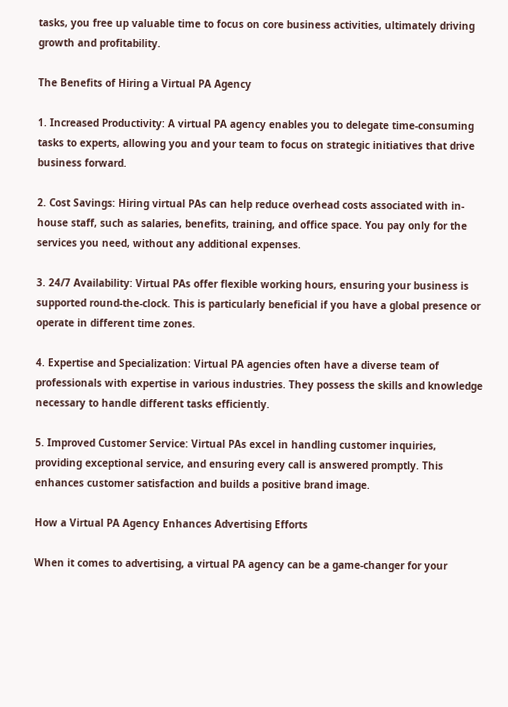tasks, you free up valuable time to focus on core business activities, ultimately driving growth and profitability.

The Benefits of Hiring a Virtual PA Agency

1. Increased Productivity: A virtual PA agency enables you to delegate time-consuming tasks to experts, allowing you and your team to focus on strategic initiatives that drive business forward.

2. Cost Savings: Hiring virtual PAs can help reduce overhead costs associated with in-house staff, such as salaries, benefits, training, and office space. You pay only for the services you need, without any additional expenses.

3. 24/7 Availability: Virtual PAs offer flexible working hours, ensuring your business is supported round-the-clock. This is particularly beneficial if you have a global presence or operate in different time zones.

4. Expertise and Specialization: Virtual PA agencies often have a diverse team of professionals with expertise in various industries. They possess the skills and knowledge necessary to handle different tasks efficiently.

5. Improved Customer Service: Virtual PAs excel in handling customer inquiries, providing exceptional service, and ensuring every call is answered promptly. This enhances customer satisfaction and builds a positive brand image.

How a Virtual PA Agency Enhances Advertising Efforts

When it comes to advertising, a virtual PA agency can be a game-changer for your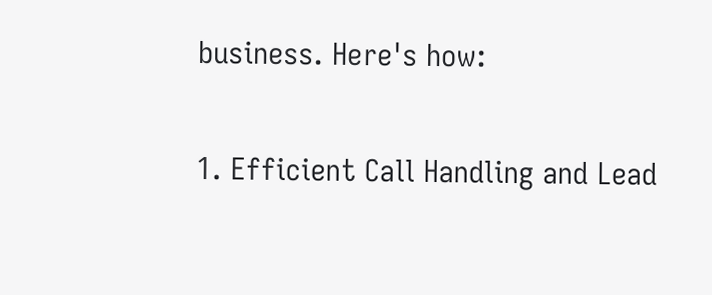business. Here's how:

1. Efficient Call Handling and Lead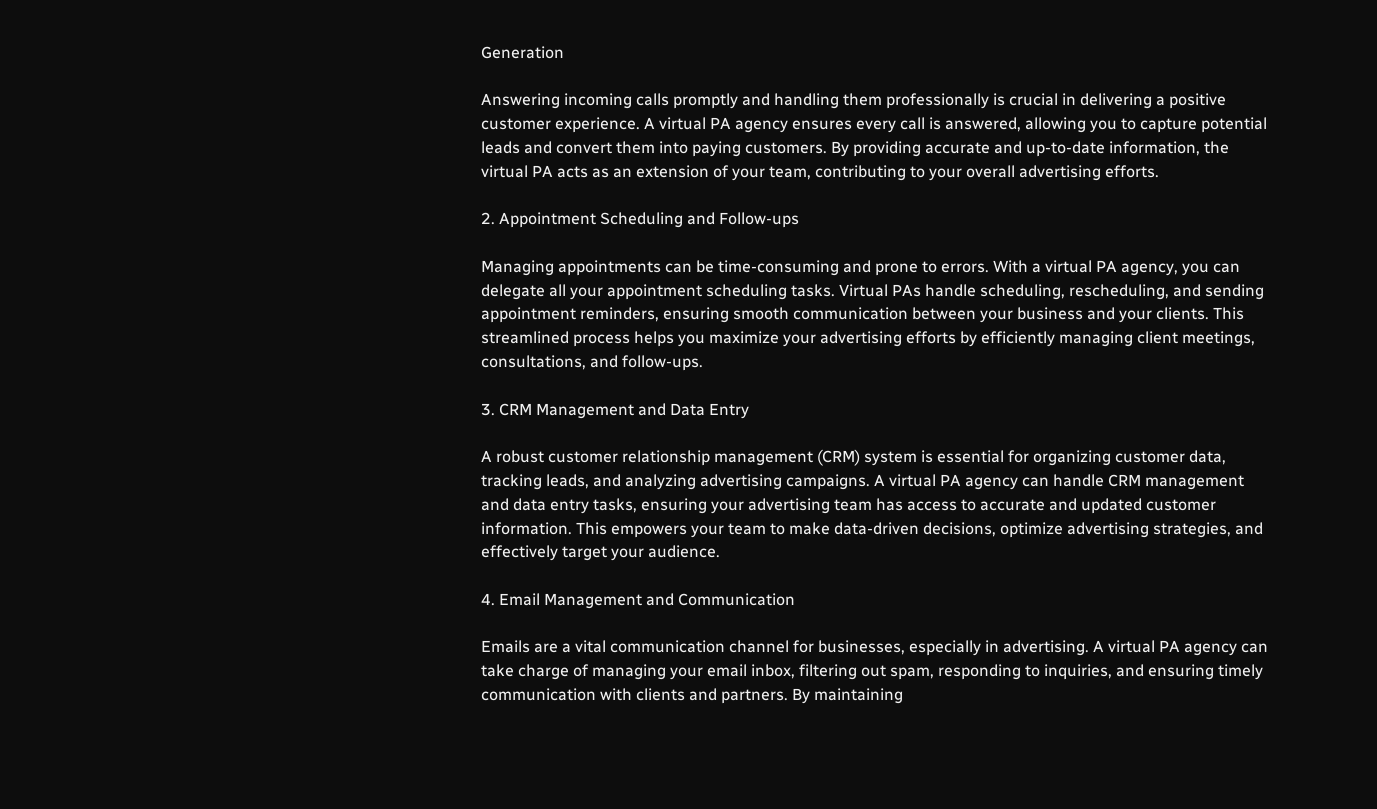Generation

Answering incoming calls promptly and handling them professionally is crucial in delivering a positive customer experience. A virtual PA agency ensures every call is answered, allowing you to capture potential leads and convert them into paying customers. By providing accurate and up-to-date information, the virtual PA acts as an extension of your team, contributing to your overall advertising efforts.

2. Appointment Scheduling and Follow-ups

Managing appointments can be time-consuming and prone to errors. With a virtual PA agency, you can delegate all your appointment scheduling tasks. Virtual PAs handle scheduling, rescheduling, and sending appointment reminders, ensuring smooth communication between your business and your clients. This streamlined process helps you maximize your advertising efforts by efficiently managing client meetings, consultations, and follow-ups.

3. CRM Management and Data Entry

A robust customer relationship management (CRM) system is essential for organizing customer data, tracking leads, and analyzing advertising campaigns. A virtual PA agency can handle CRM management and data entry tasks, ensuring your advertising team has access to accurate and updated customer information. This empowers your team to make data-driven decisions, optimize advertising strategies, and effectively target your audience.

4. Email Management and Communication

Emails are a vital communication channel for businesses, especially in advertising. A virtual PA agency can take charge of managing your email inbox, filtering out spam, responding to inquiries, and ensuring timely communication with clients and partners. By maintaining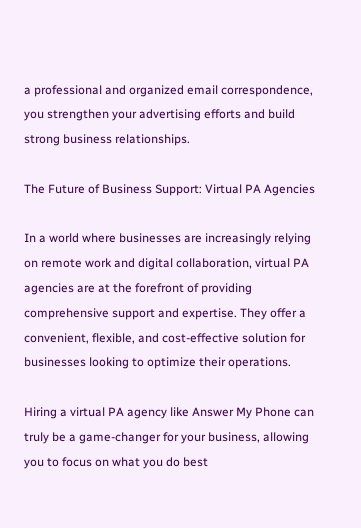a professional and organized email correspondence, you strengthen your advertising efforts and build strong business relationships.

The Future of Business Support: Virtual PA Agencies

In a world where businesses are increasingly relying on remote work and digital collaboration, virtual PA agencies are at the forefront of providing comprehensive support and expertise. They offer a convenient, flexible, and cost-effective solution for businesses looking to optimize their operations.

Hiring a virtual PA agency like Answer My Phone can truly be a game-changer for your business, allowing you to focus on what you do best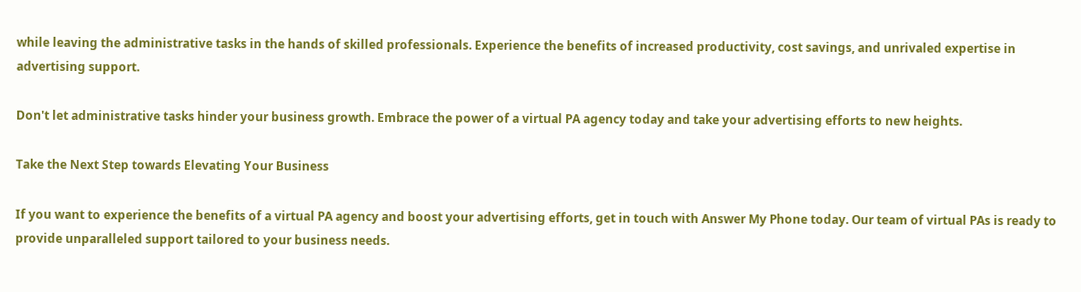while leaving the administrative tasks in the hands of skilled professionals. Experience the benefits of increased productivity, cost savings, and unrivaled expertise in advertising support.

Don't let administrative tasks hinder your business growth. Embrace the power of a virtual PA agency today and take your advertising efforts to new heights.

Take the Next Step towards Elevating Your Business

If you want to experience the benefits of a virtual PA agency and boost your advertising efforts, get in touch with Answer My Phone today. Our team of virtual PAs is ready to provide unparalleled support tailored to your business needs.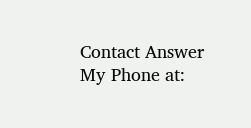Contact Answer My Phone at: